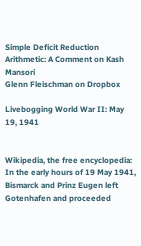Simple Deficit Reduction Arithmetic: A Comment on Kash Mansori
Glenn Fleischman on Dropbox

Livebogging World War II: May 19, 1941


Wikipedia, the free encyclopedia: In the early hours of 19 May 1941, Bismarck and Prinz Eugen left Gotenhafen and proceeded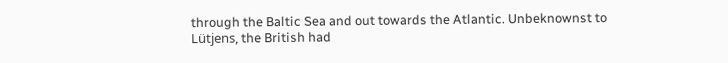through the Baltic Sea and out towards the Atlantic. Unbeknownst to Lütjens, the British had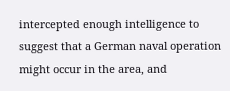intercepted enough intelligence to suggest that a German naval operation might occur in the area, and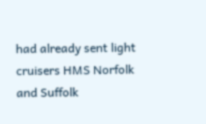had already sent light cruisers HMS Norfolk and Suffolk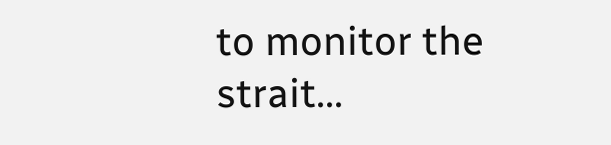to monitor the strait...